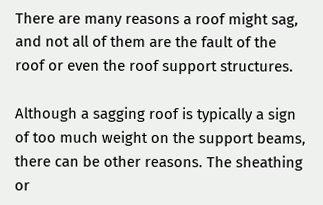There are many reasons a roof might sag, and not all of them are the fault of the roof or even the roof support structures.

Although a sagging roof is typically a sign of too much weight on the support beams, there can be other reasons. The sheathing or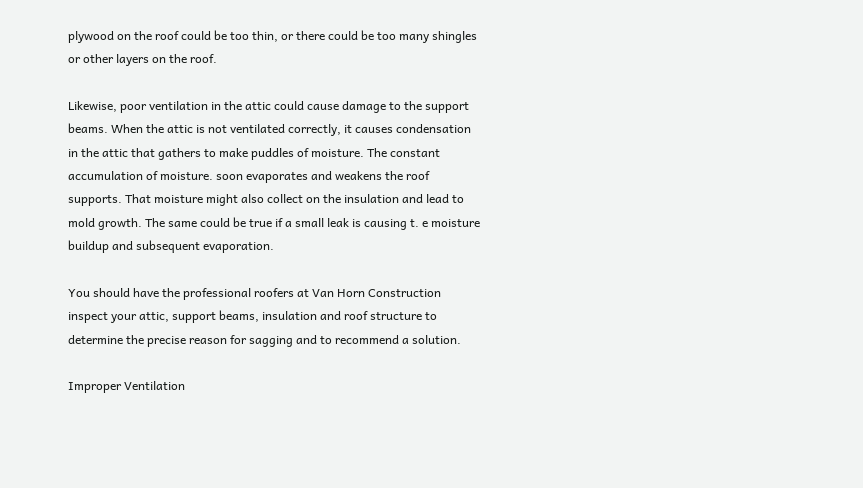plywood on the roof could be too thin, or there could be too many shingles or other layers on the roof.

Likewise, poor ventilation in the attic could cause damage to the support beams. When the attic is not ventilated correctly, it causes condensation in the attic that gathers to make puddles of moisture. The constant accumulation of moisture. soon evaporates and weakens the roof supports. That moisture might also collect on the insulation and lead to mold growth. The same could be true if a small leak is causing t. e moisture buildup and subsequent evaporation.

You should have the professional roofers at Van Horn Construction inspect your attic, support beams, insulation and roof structure to determine the precise reason for sagging and to recommend a solution.

Improper Ventilation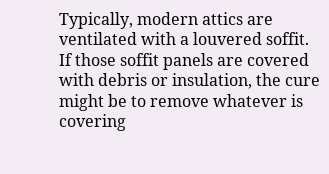Typically, modern attics are ventilated with a louvered soffit. If those soffit panels are covered with debris or insulation, the cure might be to remove whatever is covering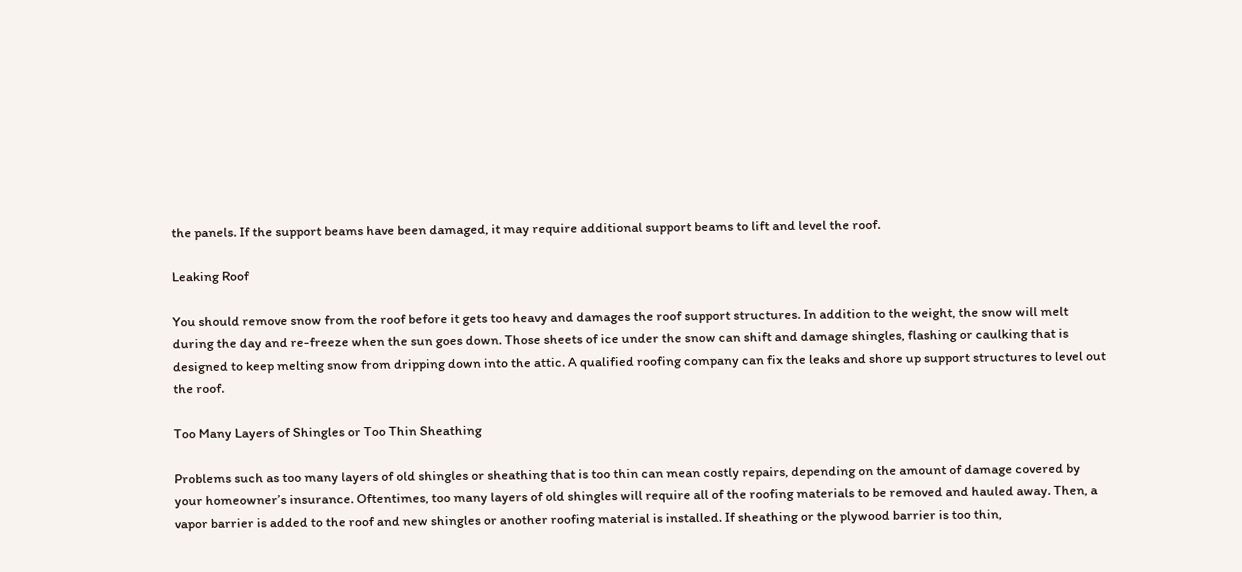the panels. If the support beams have been damaged, it may require additional support beams to lift and level the roof.

Leaking Roof

You should remove snow from the roof before it gets too heavy and damages the roof support structures. In addition to the weight, the snow will melt during the day and re-freeze when the sun goes down. Those sheets of ice under the snow can shift and damage shingles, flashing or caulking that is designed to keep melting snow from dripping down into the attic. A qualified roofing company can fix the leaks and shore up support structures to level out the roof.

Too Many Layers of Shingles or Too Thin Sheathing

Problems such as too many layers of old shingles or sheathing that is too thin can mean costly repairs, depending on the amount of damage covered by your homeowner’s insurance. Oftentimes, too many layers of old shingles will require all of the roofing materials to be removed and hauled away. Then, a vapor barrier is added to the roof and new shingles or another roofing material is installed. If sheathing or the plywood barrier is too thin,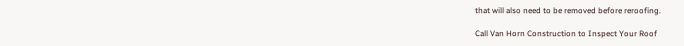that will also need to be removed before reroofing.

Call Van Horn Construction to Inspect Your Roof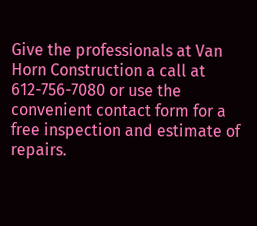Give the professionals at Van Horn Construction a call at 612-756-7080 or use the convenient contact form for a free inspection and estimate of repairs.